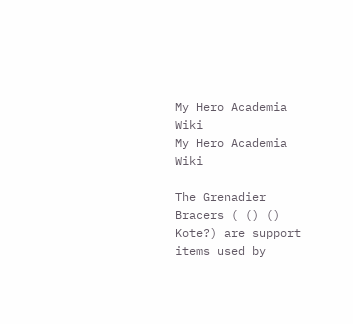My Hero Academia Wiki
My Hero Academia Wiki

The Grenadier Bracers ( () () Kote?) are support items used by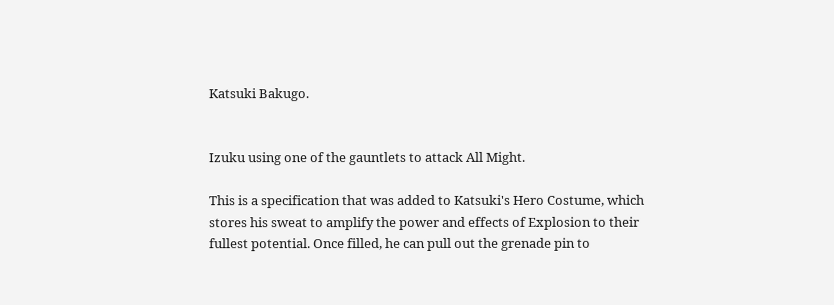Katsuki Bakugo.


Izuku using one of the gauntlets to attack All Might.

This is a specification that was added to Katsuki's Hero Costume, which stores his sweat to amplify the power and effects of Explosion to their fullest potential. Once filled, he can pull out the grenade pin to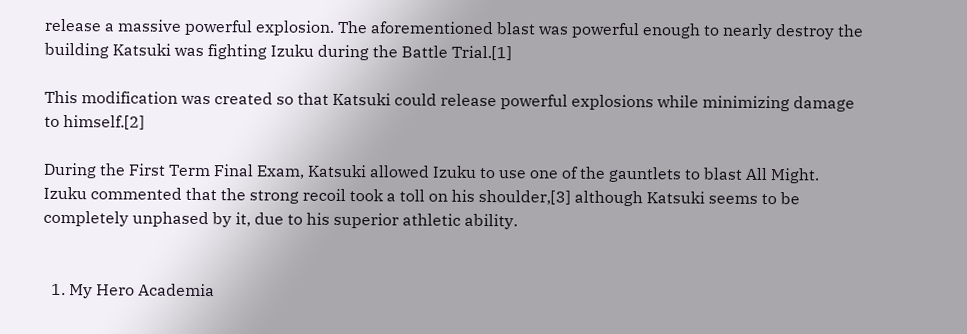release a massive powerful explosion. The aforementioned blast was powerful enough to nearly destroy the building Katsuki was fighting Izuku during the Battle Trial.[1]

This modification was created so that Katsuki could release powerful explosions while minimizing damage to himself.[2]

During the First Term Final Exam, Katsuki allowed Izuku to use one of the gauntlets to blast All Might. Izuku commented that the strong recoil took a toll on his shoulder,[3] although Katsuki seems to be completely unphased by it, due to his superior athletic ability.


  1. My Hero Academia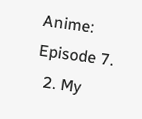Anime: Episode 7.
  2. My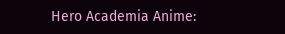Hero Academia Anime: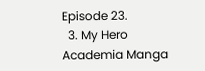Episode 23.
  3. My Hero Academia Manga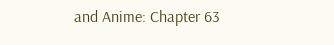and Anime: Chapter 63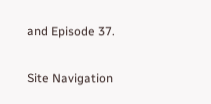and Episode 37.

Site Navigation